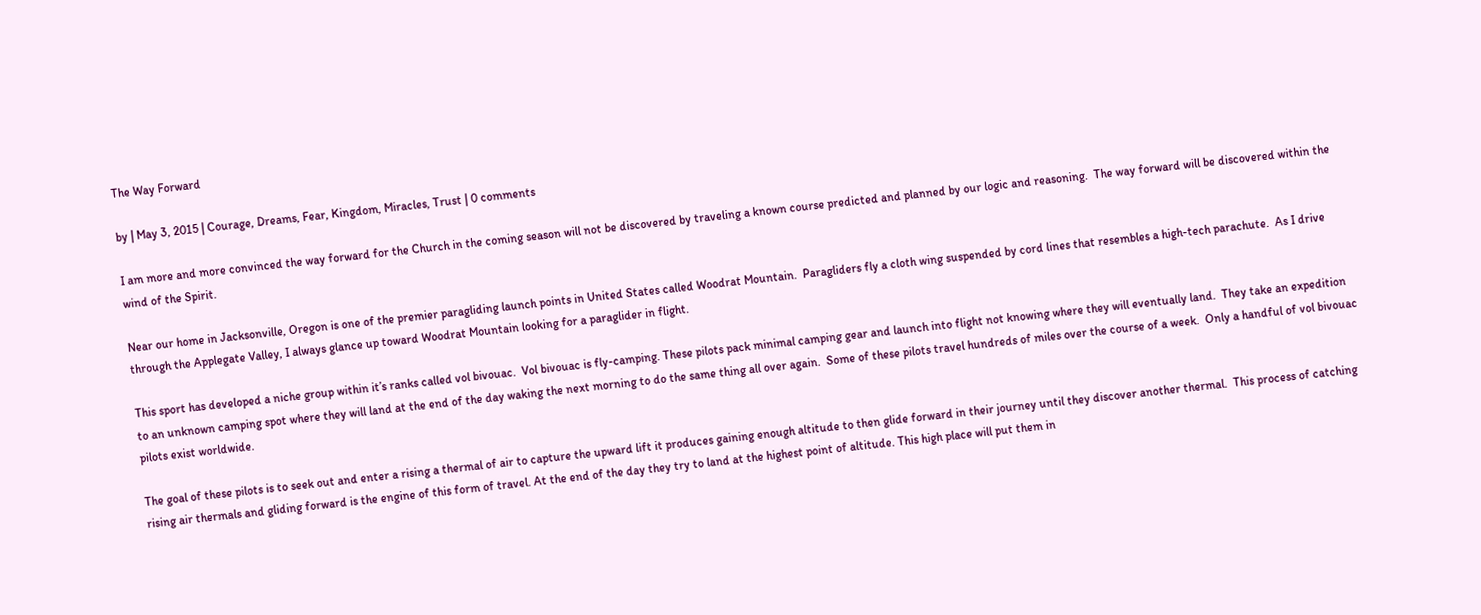The Way Forward

by | May 3, 2015 | Courage, Dreams, Fear, Kingdom, Miracles, Trust | 0 comments

I am more and more convinced the way forward for the Church in the coming season will not be discovered by traveling a known course predicted and planned by our logic and reasoning.  The way forward will be discovered within the wind of the Spirit.

Near our home in Jacksonville, Oregon is one of the premier paragliding launch points in United States called Woodrat Mountain.  Paragliders fly a cloth wing suspended by cord lines that resembles a high-tech parachute.  As I drive through the Applegate Valley, I always glance up toward Woodrat Mountain looking for a paraglider in flight.

This sport has developed a niche group within it’s ranks called vol bivouac.  Vol bivouac is fly-camping. These pilots pack minimal camping gear and launch into flight not knowing where they will eventually land.  They take an expedition to an unknown camping spot where they will land at the end of the day waking the next morning to do the same thing all over again.  Some of these pilots travel hundreds of miles over the course of a week.  Only a handful of vol bivouac pilots exist worldwide.

The goal of these pilots is to seek out and enter a rising a thermal of air to capture the upward lift it produces gaining enough altitude to then glide forward in their journey until they discover another thermal.  This process of catching rising air thermals and gliding forward is the engine of this form of travel. At the end of the day they try to land at the highest point of altitude. This high place will put them in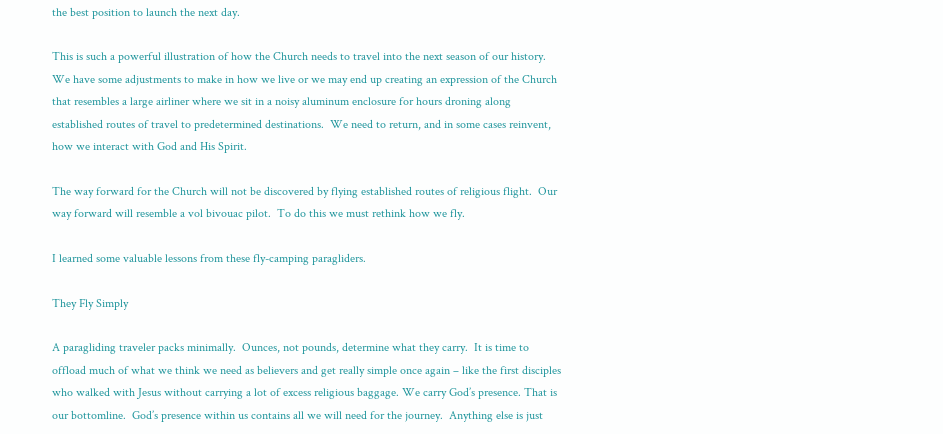the best position to launch the next day.

This is such a powerful illustration of how the Church needs to travel into the next season of our history. We have some adjustments to make in how we live or we may end up creating an expression of the Church that resembles a large airliner where we sit in a noisy aluminum enclosure for hours droning along established routes of travel to predetermined destinations.  We need to return, and in some cases reinvent, how we interact with God and His Spirit.

The way forward for the Church will not be discovered by flying established routes of religious flight.  Our way forward will resemble a vol bivouac pilot.  To do this we must rethink how we fly.

I learned some valuable lessons from these fly-camping paragliders.

They Fly Simply

A paragliding traveler packs minimally.  Ounces, not pounds, determine what they carry.  It is time to offload much of what we think we need as believers and get really simple once again – like the first disciples who walked with Jesus without carrying a lot of excess religious baggage. We carry God’s presence. That is our bottomline.  God’s presence within us contains all we will need for the journey.  Anything else is just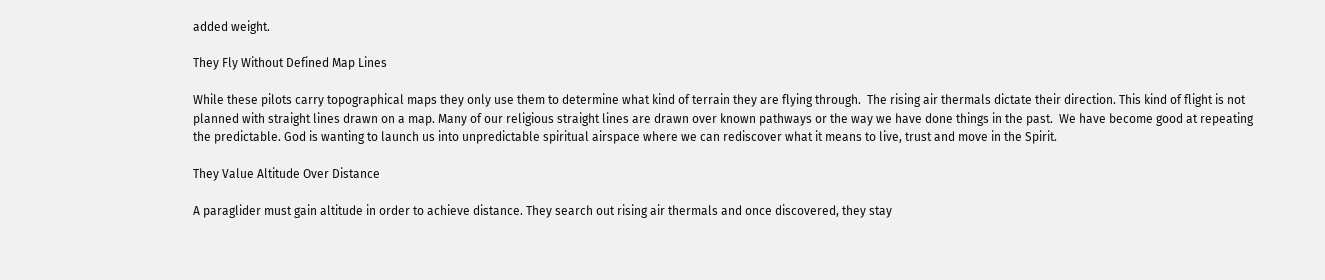added weight.

They Fly Without Defined Map Lines

While these pilots carry topographical maps they only use them to determine what kind of terrain they are flying through.  The rising air thermals dictate their direction. This kind of flight is not planned with straight lines drawn on a map. Many of our religious straight lines are drawn over known pathways or the way we have done things in the past.  We have become good at repeating the predictable. God is wanting to launch us into unpredictable spiritual airspace where we can rediscover what it means to live, trust and move in the Spirit.

They Value Altitude Over Distance

A paraglider must gain altitude in order to achieve distance. They search out rising air thermals and once discovered, they stay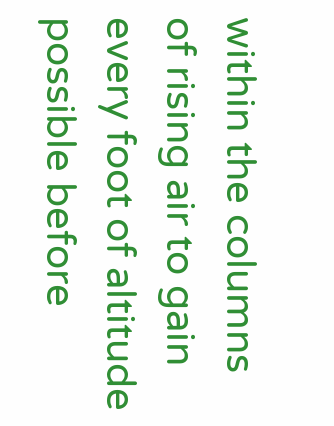within the columns of rising air to gain every foot of altitude possible before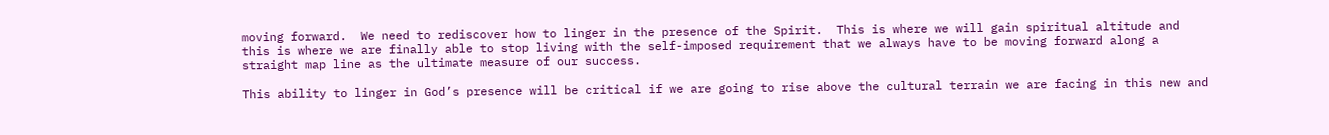moving forward.  We need to rediscover how to linger in the presence of the Spirit.  This is where we will gain spiritual altitude and this is where we are finally able to stop living with the self-imposed requirement that we always have to be moving forward along a straight map line as the ultimate measure of our success.

This ability to linger in God’s presence will be critical if we are going to rise above the cultural terrain we are facing in this new and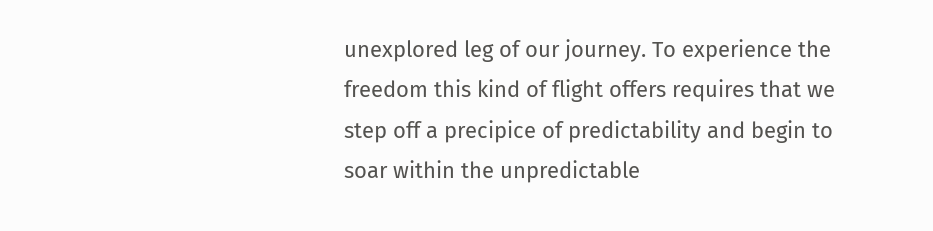unexplored leg of our journey. To experience the freedom this kind of flight offers requires that we step off a precipice of predictability and begin to soar within the unpredictable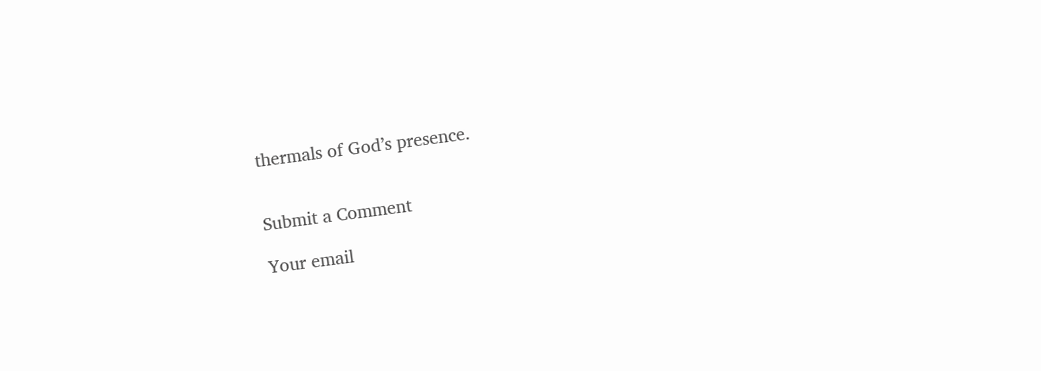thermals of God’s presence.


Submit a Comment

Your email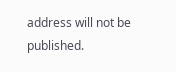address will not be published.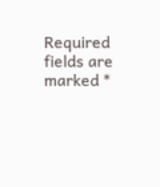Required fields are marked *